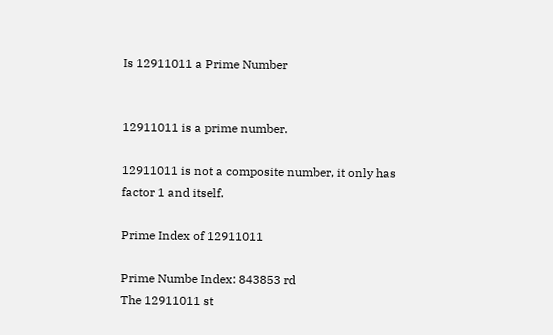Is 12911011 a Prime Number


12911011 is a prime number.

12911011 is not a composite number, it only has factor 1 and itself.

Prime Index of 12911011

Prime Numbe Index: 843853 rd
The 12911011 st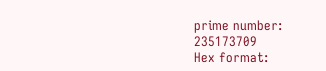prime number: 235173709
Hex format: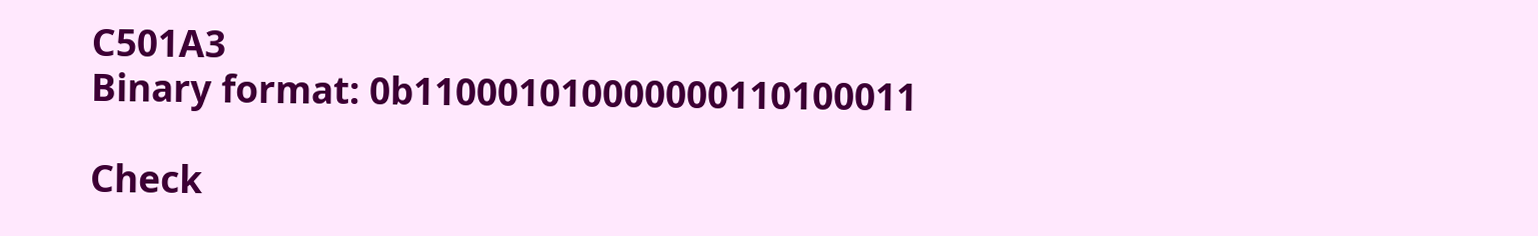C501A3
Binary format: 0b110001010000000110100011

Check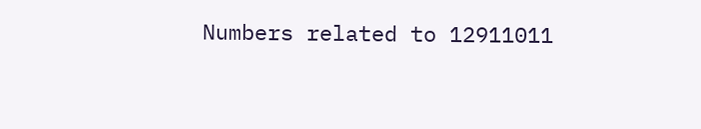Numbers related to 12911011